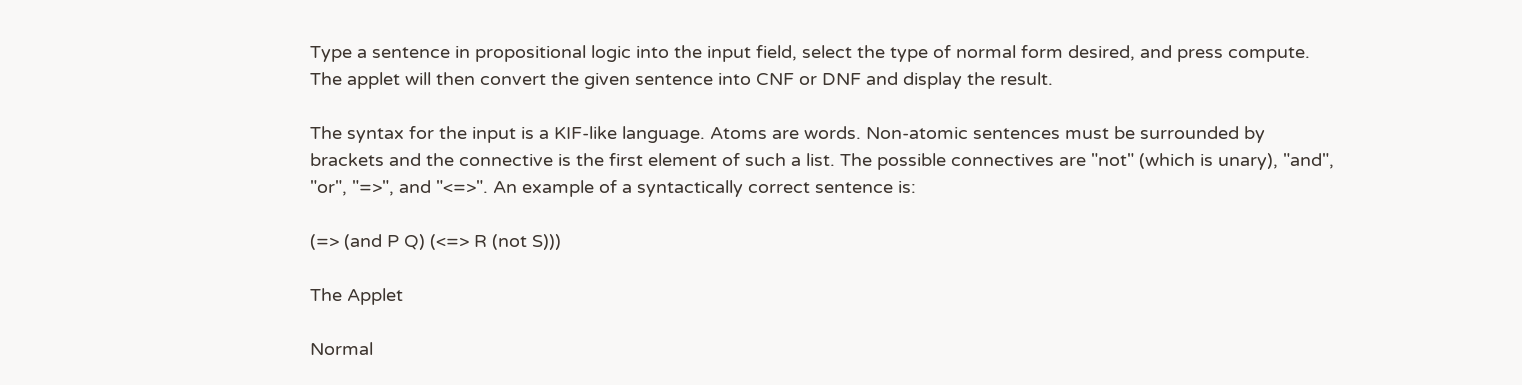Type a sentence in propositional logic into the input field, select the type of normal form desired, and press compute. The applet will then convert the given sentence into CNF or DNF and display the result.

The syntax for the input is a KIF-like language. Atoms are words. Non-atomic sentences must be surrounded by brackets and the connective is the first element of such a list. The possible connectives are "not" (which is unary), "and", "or", "=>", and "<=>". An example of a syntactically correct sentence is:

(=> (and P Q) (<=> R (not S)))

The Applet

Normal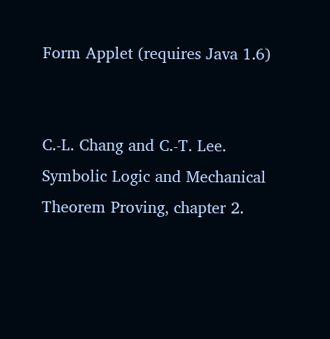Form Applet (requires Java 1.6)


C.-L. Chang and C.-T. Lee. Symbolic Logic and Mechanical Theorem Proving, chapter 2.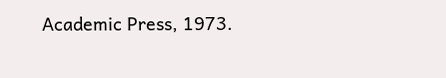Academic Press, 1973.